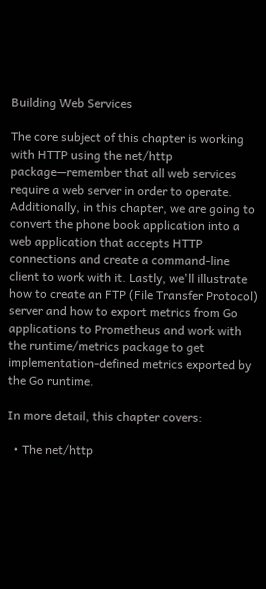Building Web Services

The core subject of this chapter is working with HTTP using the net/http package—remember that all web services require a web server in order to operate. Additionally, in this chapter, we are going to convert the phone book application into a web application that accepts HTTP connections and create a command-line client to work with it. Lastly, we'll illustrate how to create an FTP (File Transfer Protocol) server and how to export metrics from Go applications to Prometheus and work with the runtime/metrics package to get implementation-defined metrics exported by the Go runtime.

In more detail, this chapter covers:

  • The net/http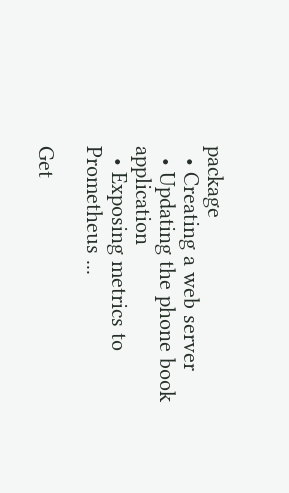package
  • Creating a web server
  • Updating the phone book application
  • Exposing metrics to Prometheus ...

Get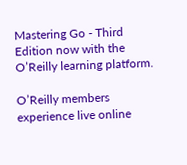Mastering Go - Third Edition now with the O’Reilly learning platform.

O’Reilly members experience live online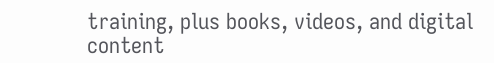training, plus books, videos, and digital content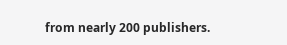from nearly 200 publishers.